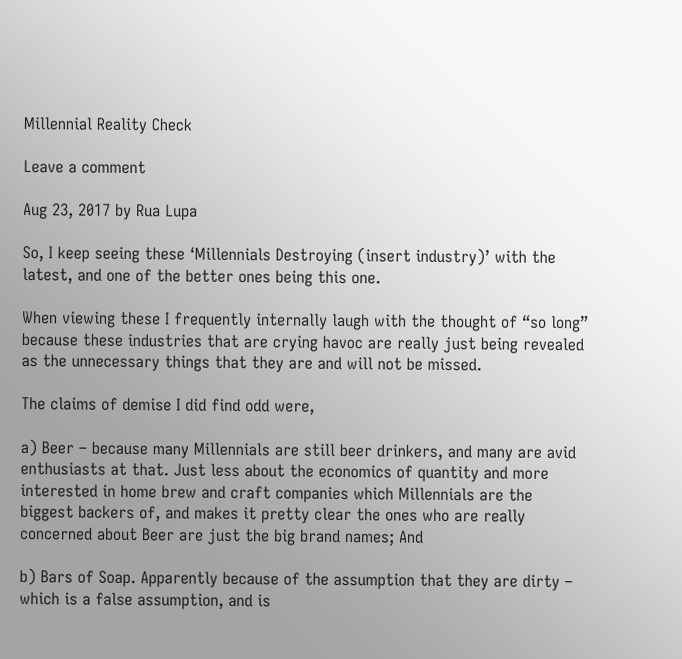Millennial Reality Check

Leave a comment

Aug 23, 2017 by Rua Lupa

So, I keep seeing these ‘Millennials Destroying (insert industry)’ with the latest, and one of the better ones being this one.

When viewing these I frequently internally laugh with the thought of “so long” because these industries that are crying havoc are really just being revealed as the unnecessary things that they are and will not be missed.

The claims of demise I did find odd were,

a) Beer – because many Millennials are still beer drinkers, and many are avid enthusiasts at that. Just less about the economics of quantity and more interested in home brew and craft companies which Millennials are the biggest backers of, and makes it pretty clear the ones who are really concerned about Beer are just the big brand names; And

b) Bars of Soap. Apparently because of the assumption that they are dirty – which is a false assumption, and is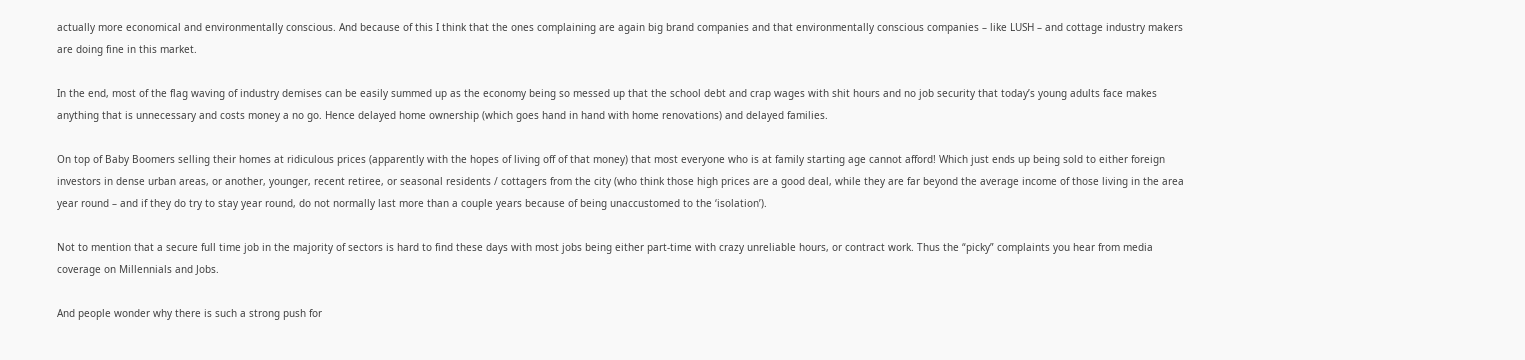actually more economical and environmentally conscious. And because of this I think that the ones complaining are again big brand companies and that environmentally conscious companies – like LUSH – and cottage industry makers are doing fine in this market.

In the end, most of the flag waving of industry demises can be easily summed up as the economy being so messed up that the school debt and crap wages with shit hours and no job security that today’s young adults face makes anything that is unnecessary and costs money a no go. Hence delayed home ownership (which goes hand in hand with home renovations) and delayed families.

On top of Baby Boomers selling their homes at ridiculous prices (apparently with the hopes of living off of that money) that most everyone who is at family starting age cannot afford! Which just ends up being sold to either foreign investors in dense urban areas, or another, younger, recent retiree, or seasonal residents / cottagers from the city (who think those high prices are a good deal, while they are far beyond the average income of those living in the area year round – and if they do try to stay year round, do not normally last more than a couple years because of being unaccustomed to the ‘isolation’).

Not to mention that a secure full time job in the majority of sectors is hard to find these days with most jobs being either part-time with crazy unreliable hours, or contract work. Thus the “picky” complaints you hear from media coverage on Millennials and Jobs.

And people wonder why there is such a strong push for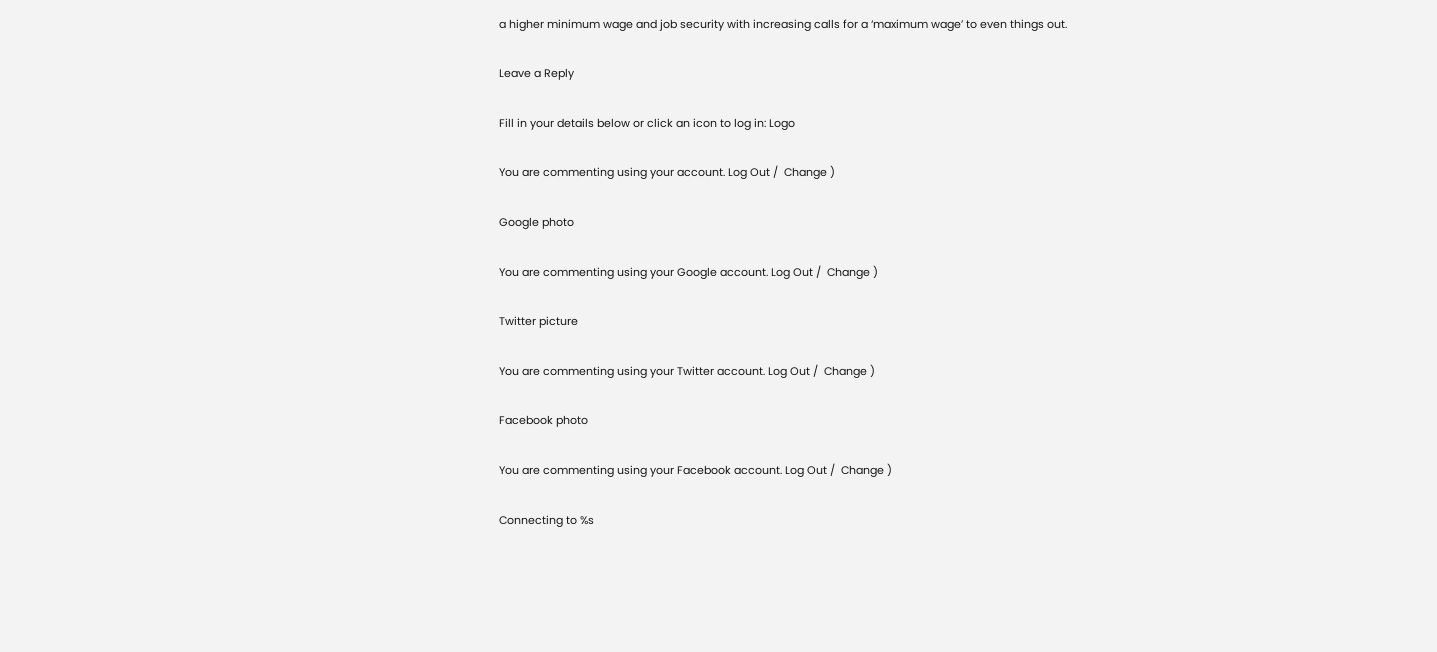a higher minimum wage and job security with increasing calls for a ‘maximum wage’ to even things out.

Leave a Reply

Fill in your details below or click an icon to log in: Logo

You are commenting using your account. Log Out /  Change )

Google photo

You are commenting using your Google account. Log Out /  Change )

Twitter picture

You are commenting using your Twitter account. Log Out /  Change )

Facebook photo

You are commenting using your Facebook account. Log Out /  Change )

Connecting to %s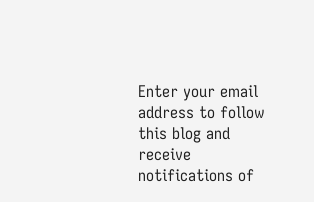Enter your email address to follow this blog and receive notifications of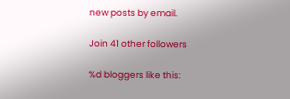new posts by email.

Join 41 other followers

%d bloggers like this: